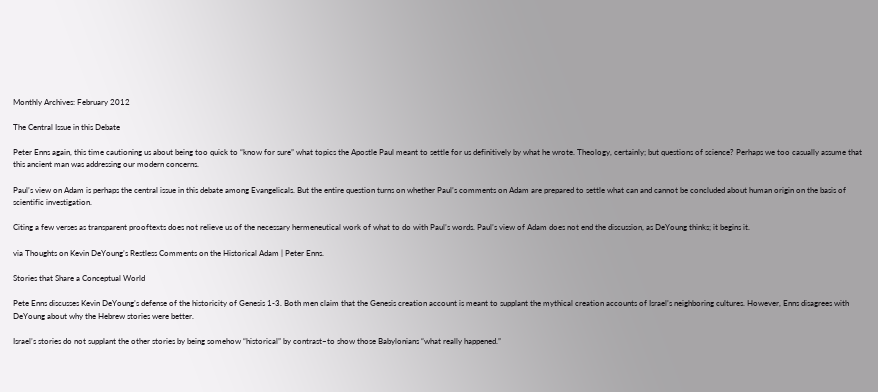Monthly Archives: February 2012

The Central Issue in this Debate

Peter Enns again, this time cautioning us about being too quick to “know for sure” what topics the Apostle Paul meant to settle for us definitively by what he wrote. Theology, certainly; but questions of science? Perhaps we too casually assume that this ancient man was addressing our modern concerns.

Paul’s view on Adam is perhaps the central issue in this debate among Evangelicals. But the entire question turns on whether Paul’s comments on Adam are prepared to settle what can and cannot be concluded about human origin on the basis of scientific investigation.

Citing a few verses as transparent prooftexts does not relieve us of the necessary hermeneutical work of what to do with Paul’s words. Paul’s view of Adam does not end the discussion, as DeYoung thinks; it begins it.

via Thoughts on Kevin DeYoung’s Restless Comments on the Historical Adam | Peter Enns.

Stories that Share a Conceptual World

Pete Enns discusses Kevin DeYoung’s defense of the historicity of Genesis 1-3. Both men claim that the Genesis creation account is meant to supplant the mythical creation accounts of Israel’s neighboring cultures. However, Enns disagrees with DeYoung about why the Hebrew stories were better.

Israel’s stories do not supplant the other stories by being somehow “historical” by contrast–to show those Babylonians “what really happened.”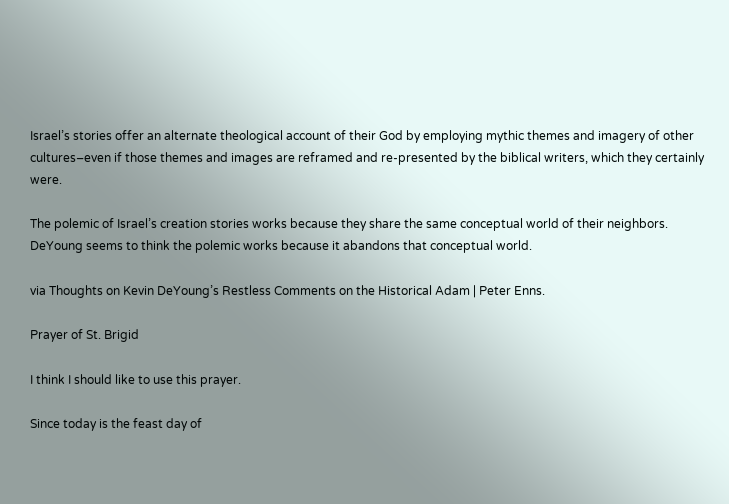Israel’s stories offer an alternate theological account of their God by employing mythic themes and imagery of other cultures–even if those themes and images are reframed and re-presented by the biblical writers, which they certainly were.

The polemic of Israel’s creation stories works because they share the same conceptual world of their neighbors. DeYoung seems to think the polemic works because it abandons that conceptual world.

via Thoughts on Kevin DeYoung’s Restless Comments on the Historical Adam | Peter Enns.

Prayer of St. Brigid

I think I should like to use this prayer.

Since today is the feast day of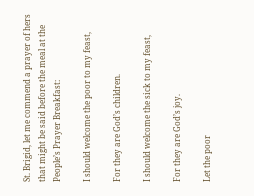St. Brigid, let me commend a prayer of hers that might be said before the meal at the People’s Prayer Breakfast:

I should welcome the poor to my feast,

For they are God’s children.

I should welcome the sick to my feast,

For they are God’s joy.

Let the poor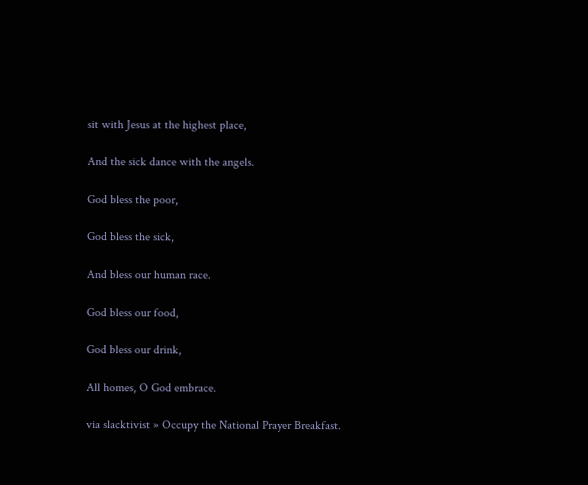sit with Jesus at the highest place,

And the sick dance with the angels.

God bless the poor,

God bless the sick,

And bless our human race.

God bless our food,

God bless our drink,

All homes, O God embrace.

via slacktivist » Occupy the National Prayer Breakfast.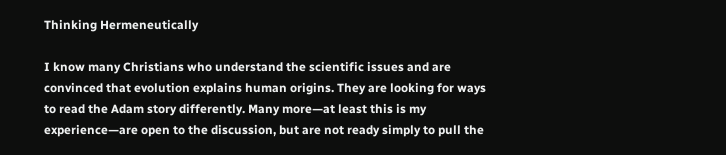Thinking Hermeneutically

I know many Christians who understand the scientific issues and are convinced that evolution explains human origins. They are looking for ways to read the Adam story differently. Many more—at least this is my experience—are open to the discussion, but are not ready simply to pull the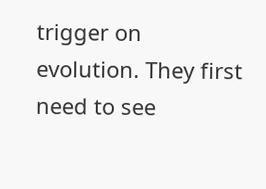trigger on evolution. They first need to see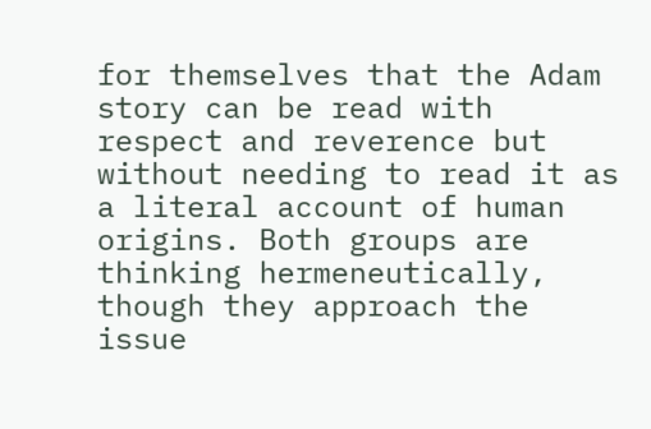for themselves that the Adam story can be read with respect and reverence but without needing to read it as a literal account of human origins. Both groups are thinking hermeneutically, though they approach the issue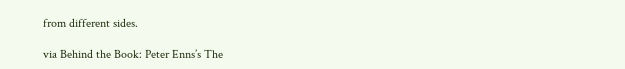from different sides.

via Behind the Book: Peter Enns’s The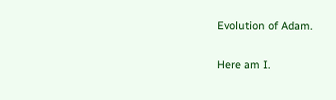Evolution of Adam.

Here am I.